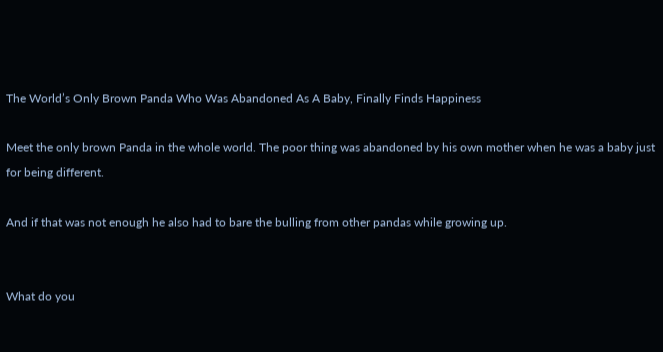The World’s Only Brown Panda Who Was Abandoned As A Baby, Finally Finds Happiness

Meet the only brown Panda in the whole world. The poor thing was abandoned by his own mother when he was a baby just for being different.

And if that was not enough he also had to bare the bulling from other pandas while growing up.


What do you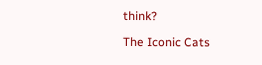think?

The Iconic Cats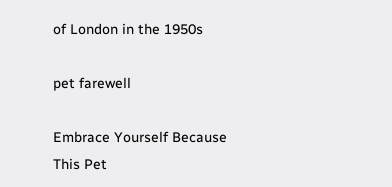of London in the 1950s

pet farewell

Embrace Yourself Because This Pet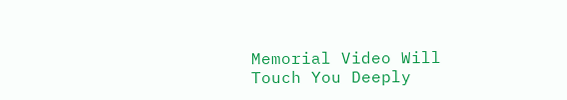Memorial Video Will Touch You Deeply